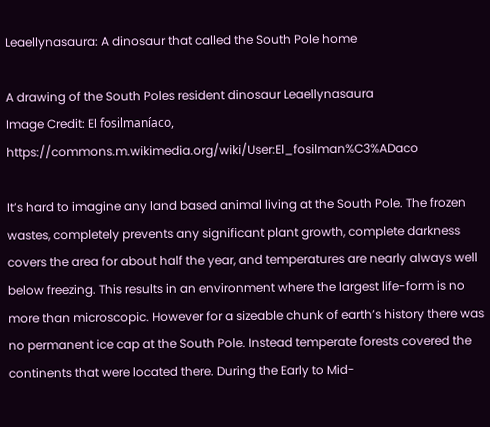Leaellynasaura: A dinosaur that called the South Pole home

A drawing of the South Poles resident dinosaur Leaellynasaura
Image Credit: El fosilmaníaco, https://commons.m.wikimedia.org/wiki/User:El_fosilman%C3%ADaco

It’s hard to imagine any land based animal living at the South Pole. The frozen wastes, completely prevents any significant plant growth, complete darkness covers the area for about half the year, and temperatures are nearly always well below freezing. This results in an environment where the largest life-form is no more than microscopic. However for a sizeable chunk of earth’s history there was no permanent ice cap at the South Pole. Instead temperate forests covered the continents that were located there. During the Early to Mid-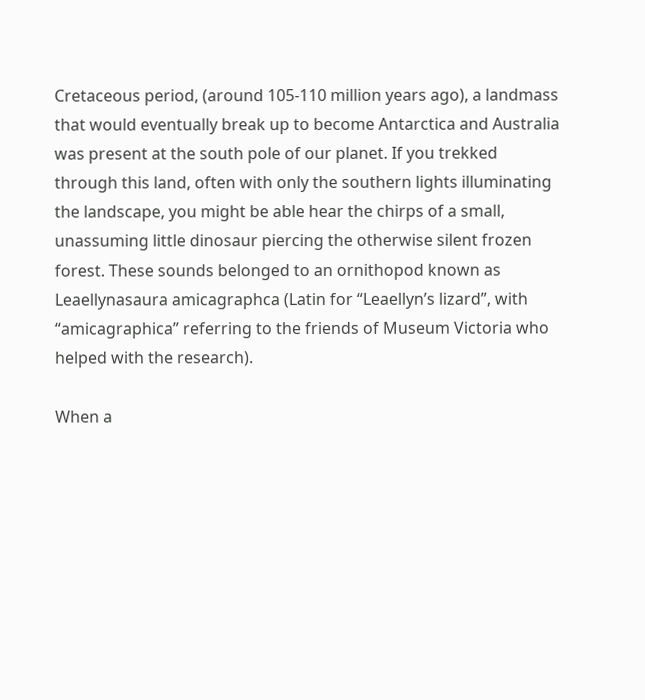Cretaceous period, (around 105-110 million years ago), a landmass that would eventually break up to become Antarctica and Australia was present at the south pole of our planet. If you trekked through this land, often with only the southern lights illuminating the landscape, you might be able hear the chirps of a small, unassuming little dinosaur piercing the otherwise silent frozen forest. These sounds belonged to an ornithopod known as Leaellynasaura amicagraphca (Latin for “Leaellyn’s lizard”, with “amicagraphica” referring to the friends of Museum Victoria who helped with the research).

When a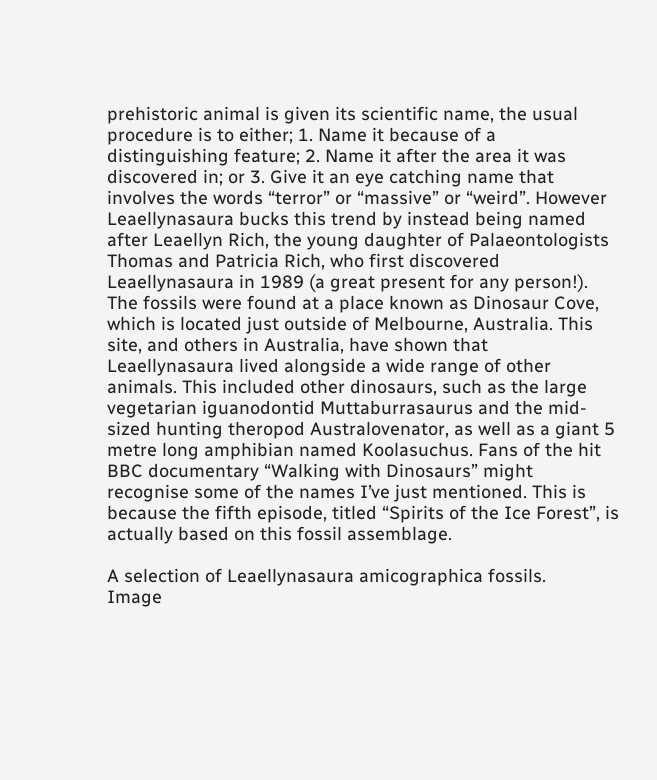prehistoric animal is given its scientific name, the usual procedure is to either; 1. Name it because of a distinguishing feature; 2. Name it after the area it was discovered in; or 3. Give it an eye catching name that involves the words “terror” or “massive” or “weird”. However Leaellynasaura bucks this trend by instead being named after Leaellyn Rich, the young daughter of Palaeontologists Thomas and Patricia Rich, who first discovered Leaellynasaura in 1989 (a great present for any person!). The fossils were found at a place known as Dinosaur Cove, which is located just outside of Melbourne, Australia. This site, and others in Australia, have shown that Leaellynasaura lived alongside a wide range of other animals. This included other dinosaurs, such as the large vegetarian iguanodontid Muttaburrasaurus and the mid-sized hunting theropod Australovenator, as well as a giant 5 metre long amphibian named Koolasuchus. Fans of the hit BBC documentary “Walking with Dinosaurs” might recognise some of the names I’ve just mentioned. This is because the fifth episode, titled “Spirits of the Ice Forest”, is actually based on this fossil assemblage.

A selection of Leaellynasaura amicographica fossils.
Image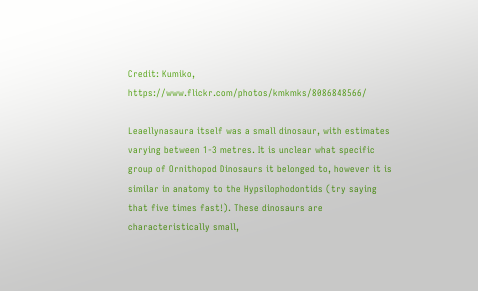Credit: Kumiko, https://www.flickr.com/photos/kmkmks/8086848566/

Leaellynasaura itself was a small dinosaur, with estimates varying between 1-3 metres. It is unclear what specific group of Ornithopod Dinosaurs it belonged to, however it is similar in anatomy to the Hypsilophodontids (try saying that five times fast!). These dinosaurs are characteristically small,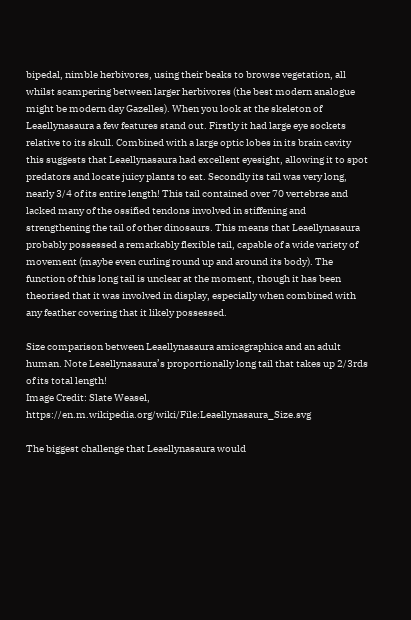bipedal, nimble herbivores, using their beaks to browse vegetation, all whilst scampering between larger herbivores (the best modern analogue might be modern day Gazelles). When you look at the skeleton of Leaellynasaura a few features stand out. Firstly it had large eye sockets relative to its skull. Combined with a large optic lobes in its brain cavity this suggests that Leaellynasaura had excellent eyesight, allowing it to spot predators and locate juicy plants to eat. Secondly its tail was very long, nearly 3/4 of its entire length! This tail contained over 70 vertebrae and lacked many of the ossified tendons involved in stiffening and strengthening the tail of other dinosaurs. This means that Leaellynasaura probably possessed a remarkably flexible tail, capable of a wide variety of movement (maybe even curling round up and around its body). The function of this long tail is unclear at the moment, though it has been theorised that it was involved in display, especially when combined with any feather covering that it likely possessed.

Size comparison between Leaellynasaura amicagraphica and an adult human. Note Leaellynasaura’s proportionally long tail that takes up 2/3rds of its total length!
Image Credit: Slate Weasel, https://en.m.wikipedia.org/wiki/File:Leaellynasaura_Size.svg

The biggest challenge that Leaellynasaura would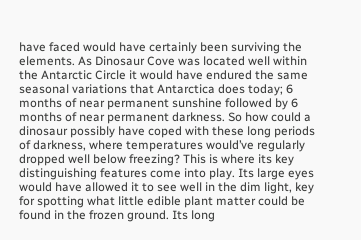have faced would have certainly been surviving the elements. As Dinosaur Cove was located well within the Antarctic Circle it would have endured the same seasonal variations that Antarctica does today; 6 months of near permanent sunshine followed by 6 months of near permanent darkness. So how could a dinosaur possibly have coped with these long periods of darkness, where temperatures would’ve regularly dropped well below freezing? This is where its key distinguishing features come into play. Its large eyes would have allowed it to see well in the dim light, key for spotting what little edible plant matter could be found in the frozen ground. Its long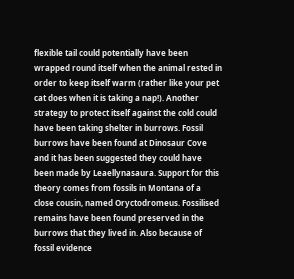flexible tail could potentially have been wrapped round itself when the animal rested in order to keep itself warm (rather like your pet cat does when it is taking a nap!). Another strategy to protect itself against the cold could have been taking shelter in burrows. Fossil burrows have been found at Dinosaur Cove and it has been suggested they could have been made by Leaellynasaura. Support for this theory comes from fossils in Montana of a close cousin, named Oryctodromeus. Fossilised remains have been found preserved in the burrows that they lived in. Also because of fossil evidence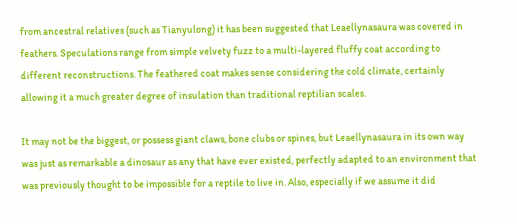from ancestral relatives (such as Tianyulong) it has been suggested that Leaellynasaura was covered in feathers. Speculations range from simple velvety fuzz to a multi-layered fluffy coat according to different reconstructions. The feathered coat makes sense considering the cold climate, certainly allowing it a much greater degree of insulation than traditional reptilian scales.

It may not be the biggest, or possess giant claws, bone clubs or spines, but Leaellynasaura in its own way was just as remarkable a dinosaur as any that have ever existed, perfectly adapted to an environment that was previously thought to be impossible for a reptile to live in. Also, especially if we assume it did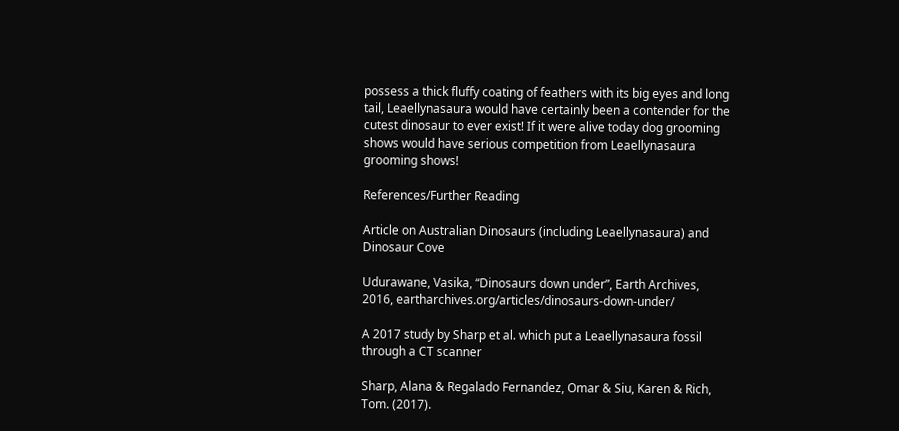possess a thick fluffy coating of feathers with its big eyes and long tail, Leaellynasaura would have certainly been a contender for the cutest dinosaur to ever exist! If it were alive today dog grooming shows would have serious competition from Leaellynasaura grooming shows!

References/Further Reading

Article on Australian Dinosaurs (including Leaellynasaura) and Dinosaur Cove

Udurawane, Vasika, “Dinosaurs down under”, Earth Archives, 2016, eartharchives.org/articles/dinosaurs-down-under/

A 2017 study by Sharp et al. which put a Leaellynasaura fossil through a CT scanner

Sharp, Alana & Regalado Fernandez, Omar & Siu, Karen & Rich, Tom. (2017).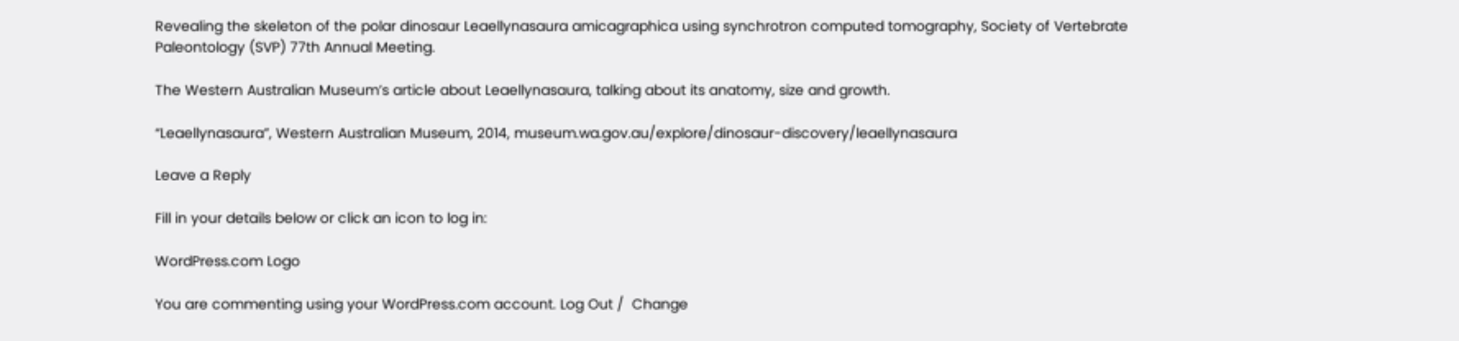Revealing the skeleton of the polar dinosaur Leaellynasaura amicagraphica using synchrotron computed tomography, Society of Vertebrate Paleontology (SVP) 77th Annual Meeting.

The Western Australian Museum’s article about Leaellynasaura, talking about its anatomy, size and growth.

“Leaellynasaura”, Western Australian Museum, 2014, museum.wa.gov.au/explore/dinosaur-discovery/leaellynasaura

Leave a Reply

Fill in your details below or click an icon to log in:

WordPress.com Logo

You are commenting using your WordPress.com account. Log Out /  Change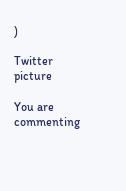)

Twitter picture

You are commenting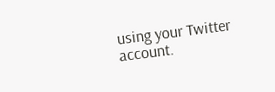using your Twitter account.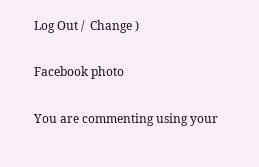Log Out /  Change )

Facebook photo

You are commenting using your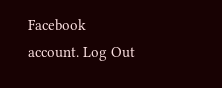Facebook account. Log Out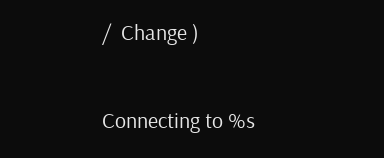/  Change )

Connecting to %s